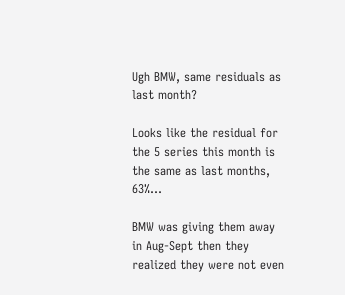Ugh BMW, same residuals as last month?

Looks like the residual for the 5 series this month is the same as last months, 63%…

BMW was giving them away in Aug-Sept then they realized they were not even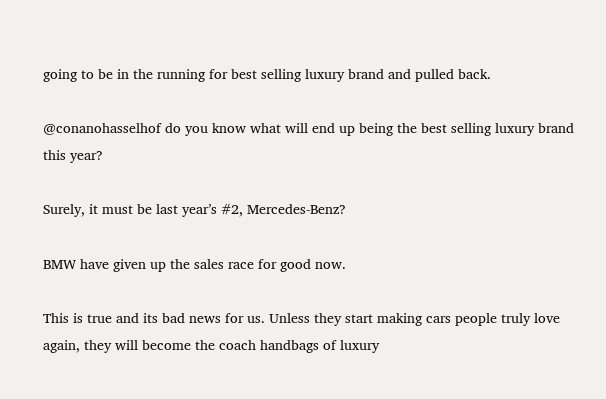going to be in the running for best selling luxury brand and pulled back.

@conanohasselhof do you know what will end up being the best selling luxury brand this year?

Surely, it must be last year’s #2, Mercedes-Benz?

BMW have given up the sales race for good now.

This is true and its bad news for us. Unless they start making cars people truly love again, they will become the coach handbags of luxury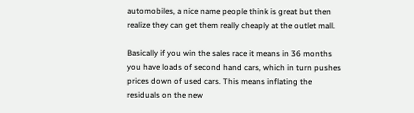automobiles, a nice name people think is great but then realize they can get them really cheaply at the outlet mall.

Basically if you win the sales race it means in 36 months you have loads of second hand cars, which in turn pushes prices down of used cars. This means inflating the residuals on the new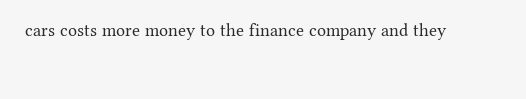cars costs more money to the finance company and they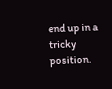end up in a tricky position.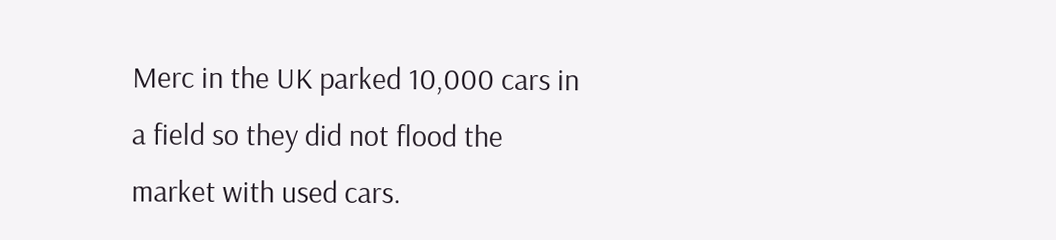Merc in the UK parked 10,000 cars in a field so they did not flood the market with used cars.